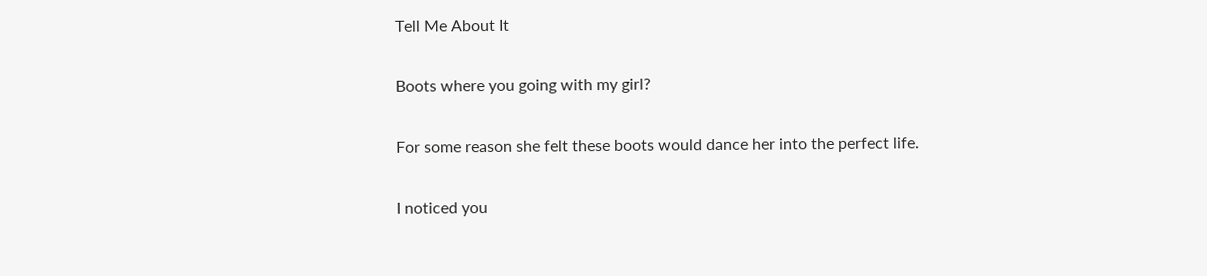Tell Me About It

Boots where you going with my girl?

For some reason she felt these boots would dance her into the perfect life.

I noticed you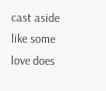cast aside like some love does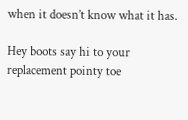when it doesn’t know what it has.

Hey boots say hi to your replacement pointy toe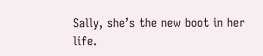Sally, she’s the new boot in her life.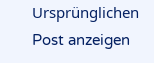Ursprünglichen Post anzeigen